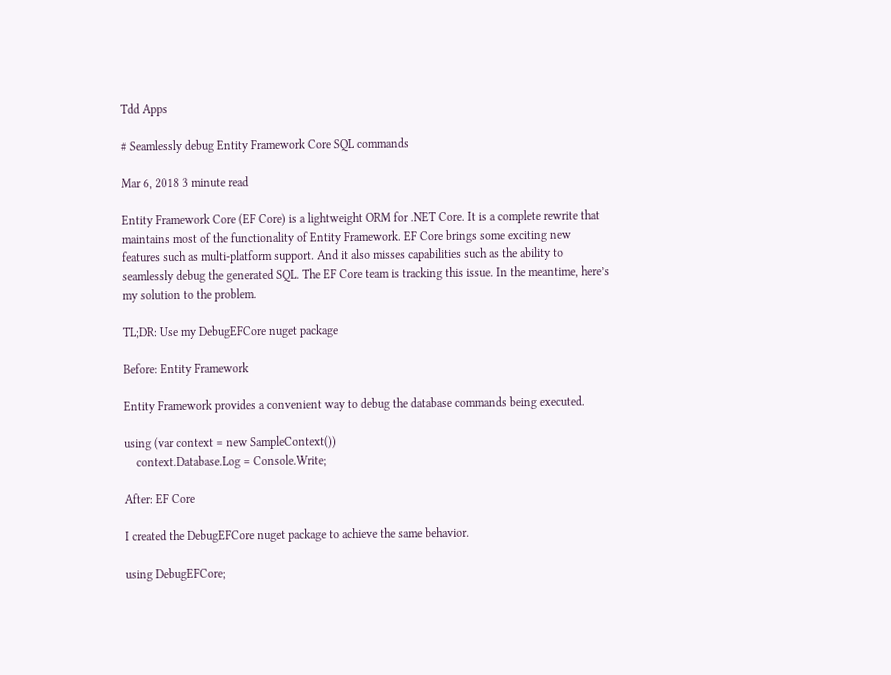Tdd Apps

# Seamlessly debug Entity Framework Core SQL commands

Mar 6, 2018 3 minute read

Entity Framework Core (EF Core) is a lightweight ORM for .NET Core. It is a complete rewrite that maintains most of the functionality of Entity Framework. EF Core brings some exciting new features such as multi-platform support. And it also misses capabilities such as the ability to seamlessly debug the generated SQL. The EF Core team is tracking this issue. In the meantime, here’s my solution to the problem.

TL;DR: Use my DebugEFCore nuget package

Before: Entity Framework

Entity Framework provides a convenient way to debug the database commands being executed.

using (var context = new SampleContext())
    context.Database.Log = Console.Write;

After: EF Core

I created the DebugEFCore nuget package to achieve the same behavior.

using DebugEFCore;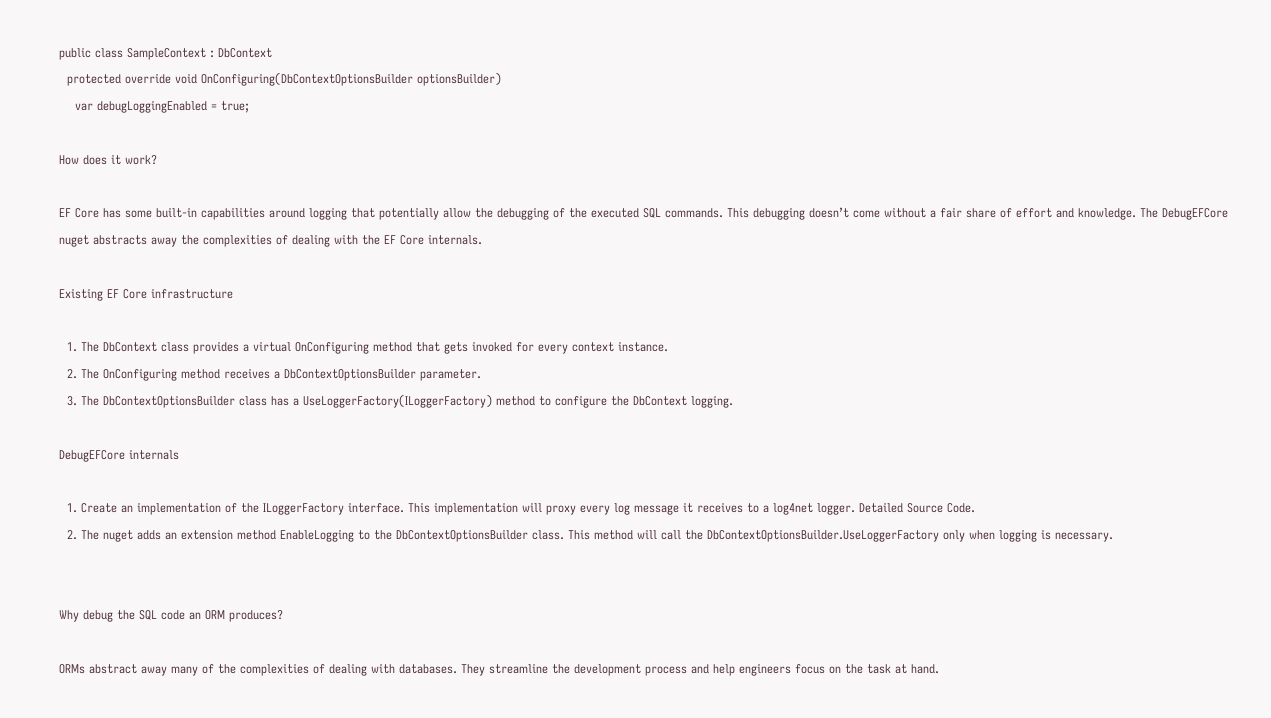public class SampleContext : DbContext
  protected override void OnConfiguring(DbContextOptionsBuilder optionsBuilder)
    var debugLoggingEnabled = true;

How does it work?

EF Core has some built-in capabilities around logging that potentially allow the debugging of the executed SQL commands. This debugging doesn’t come without a fair share of effort and knowledge. The DebugEFCore nuget abstracts away the complexities of dealing with the EF Core internals.

Existing EF Core infrastructure

  1. The DbContext class provides a virtual OnConfiguring method that gets invoked for every context instance.
  2. The OnConfiguring method receives a DbContextOptionsBuilder parameter.
  3. The DbContextOptionsBuilder class has a UseLoggerFactory(ILoggerFactory) method to configure the DbContext logging.

DebugEFCore internals

  1. Create an implementation of the ILoggerFactory interface. This implementation will proxy every log message it receives to a log4net logger. Detailed Source Code.
  2. The nuget adds an extension method EnableLogging to the DbContextOptionsBuilder class. This method will call the DbContextOptionsBuilder.UseLoggerFactory only when logging is necessary.


Why debug the SQL code an ORM produces?

ORMs abstract away many of the complexities of dealing with databases. They streamline the development process and help engineers focus on the task at hand.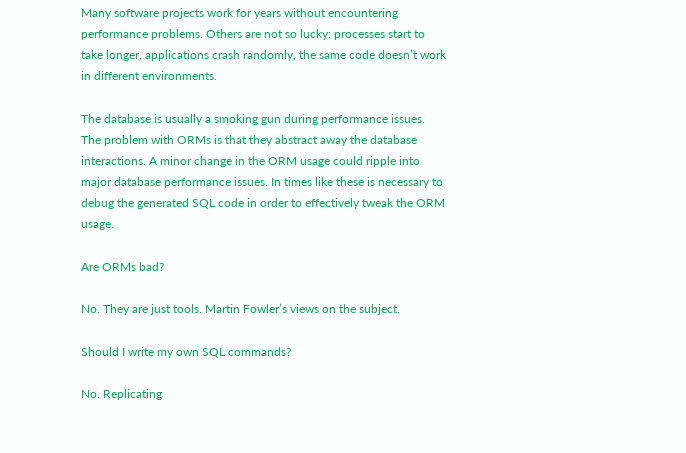Many software projects work for years without encountering performance problems. Others are not so lucky: processes start to take longer, applications crash randomly, the same code doesn’t work in different environments.

The database is usually a smoking gun during performance issues. The problem with ORMs is that they abstract away the database interactions. A minor change in the ORM usage could ripple into major database performance issues. In times like these is necessary to debug the generated SQL code in order to effectively tweak the ORM usage.

Are ORMs bad?

No. They are just tools. Martin Fowler’s views on the subject.

Should I write my own SQL commands?

No. Replicating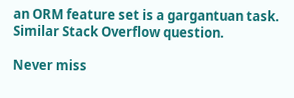an ORM feature set is a gargantuan task. Similar Stack Overflow question.

Never miss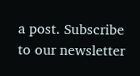a post. Subscribe to our newsletter